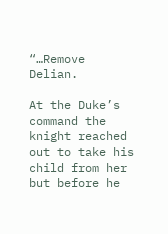“…Remove Delian.

At the Duke’s command the knight reached out to take his child from her but before he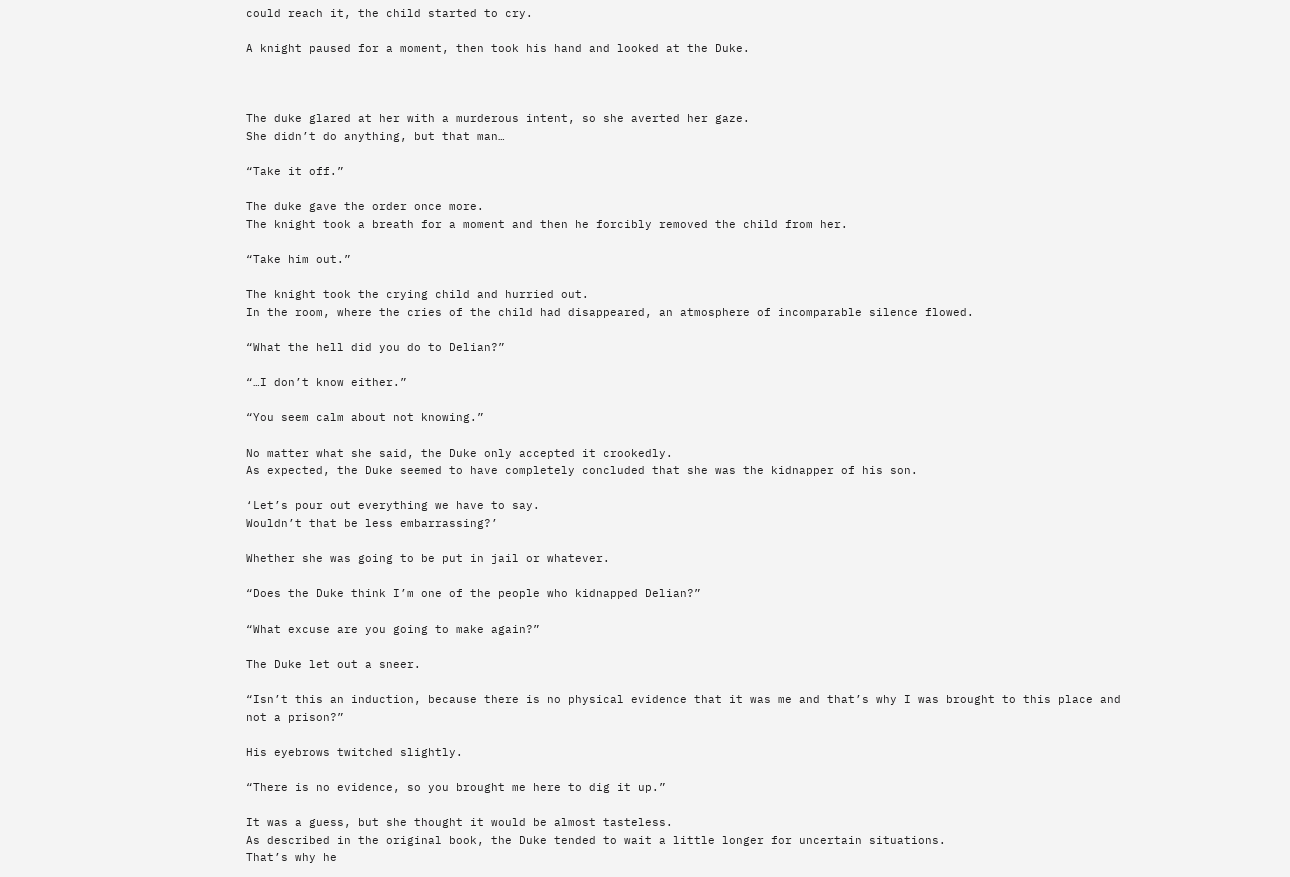could reach it, the child started to cry.

A knight paused for a moment, then took his hand and looked at the Duke.



The duke glared at her with a murderous intent, so she averted her gaze.
She didn’t do anything, but that man…

“Take it off.”

The duke gave the order once more.
The knight took a breath for a moment and then he forcibly removed the child from her.

“Take him out.”

The knight took the crying child and hurried out.
In the room, where the cries of the child had disappeared, an atmosphere of incomparable silence flowed.

“What the hell did you do to Delian?”

“…I don’t know either.”

“You seem calm about not knowing.”

No matter what she said, the Duke only accepted it crookedly.
As expected, the Duke seemed to have completely concluded that she was the kidnapper of his son.

‘Let’s pour out everything we have to say.
Wouldn’t that be less embarrassing?’

Whether she was going to be put in jail or whatever.

“Does the Duke think I’m one of the people who kidnapped Delian?”

“What excuse are you going to make again?”

The Duke let out a sneer.

“Isn’t this an induction, because there is no physical evidence that it was me and that’s why I was brought to this place and not a prison?”

His eyebrows twitched slightly.

“There is no evidence, so you brought me here to dig it up.”

It was a guess, but she thought it would be almost tasteless.
As described in the original book, the Duke tended to wait a little longer for uncertain situations.
That’s why he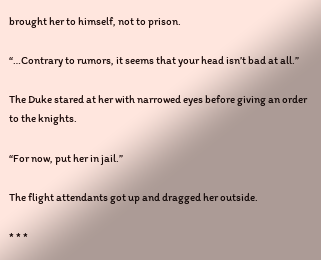brought her to himself, not to prison.

“…Contrary to rumors, it seems that your head isn’t bad at all.”

The Duke stared at her with narrowed eyes before giving an order to the knights.

“For now, put her in jail.”

The flight attendants got up and dragged her outside.

* * *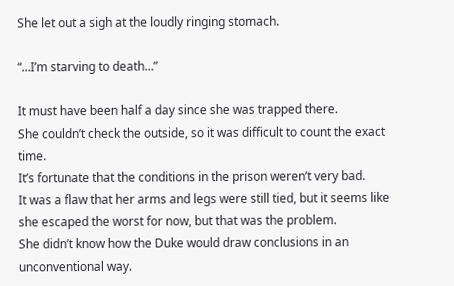She let out a sigh at the loudly ringing stomach.

“…I’m starving to death…”

It must have been half a day since she was trapped there.
She couldn’t check the outside, so it was difficult to count the exact time.
It’s fortunate that the conditions in the prison weren’t very bad.
It was a flaw that her arms and legs were still tied, but it seems like she escaped the worst for now, but that was the problem.
She didn’t know how the Duke would draw conclusions in an unconventional way.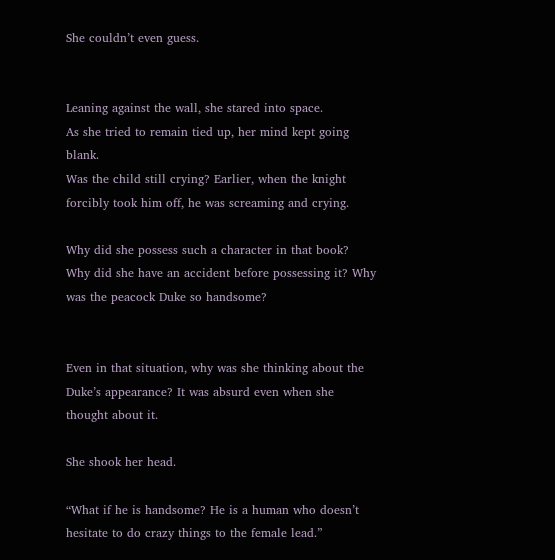She couldn’t even guess.


Leaning against the wall, she stared into space.
As she tried to remain tied up, her mind kept going blank.
Was the child still crying? Earlier, when the knight forcibly took him off, he was screaming and crying.

Why did she possess such a character in that book? Why did she have an accident before possessing it? Why was the peacock Duke so handsome?


Even in that situation, why was she thinking about the Duke’s appearance? It was absurd even when she thought about it.

She shook her head.

“What if he is handsome? He is a human who doesn’t hesitate to do crazy things to the female lead.”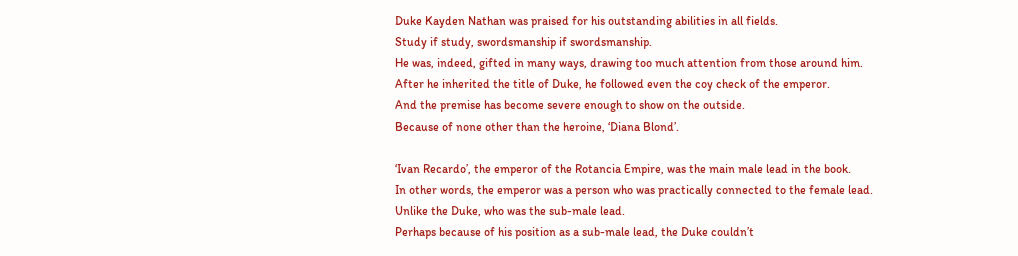Duke Kayden Nathan was praised for his outstanding abilities in all fields.
Study if study, swordsmanship if swordsmanship.
He was, indeed, gifted in many ways, drawing too much attention from those around him.
After he inherited the title of Duke, he followed even the coy check of the emperor.
And the premise has become severe enough to show on the outside.
Because of none other than the heroine, ‘Diana Blond’.

‘Ivan Recardo’, the emperor of the Rotancia Empire, was the main male lead in the book.
In other words, the emperor was a person who was practically connected to the female lead.
Unlike the Duke, who was the sub-male lead.
Perhaps because of his position as a sub-male lead, the Duke couldn’t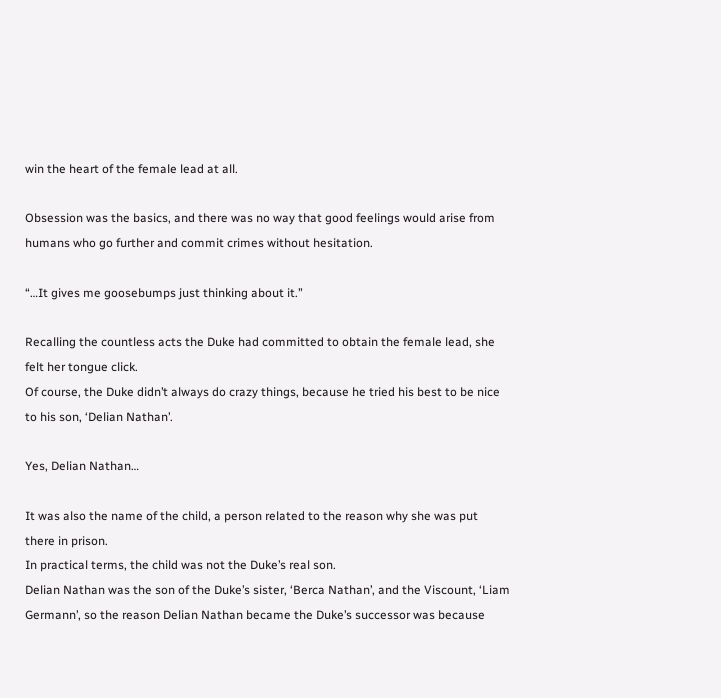win the heart of the female lead at all.

Obsession was the basics, and there was no way that good feelings would arise from humans who go further and commit crimes without hesitation.

“…It gives me goosebumps just thinking about it.”

Recalling the countless acts the Duke had committed to obtain the female lead, she felt her tongue click.
Of course, the Duke didn’t always do crazy things, because he tried his best to be nice to his son, ‘Delian Nathan’.

Yes, Delian Nathan…

It was also the name of the child, a person related to the reason why she was put there in prison.
In practical terms, the child was not the Duke’s real son.
Delian Nathan was the son of the Duke’s sister, ‘Berca Nathan’, and the Viscount, ‘Liam Germann’, so the reason Delian Nathan became the Duke’s successor was because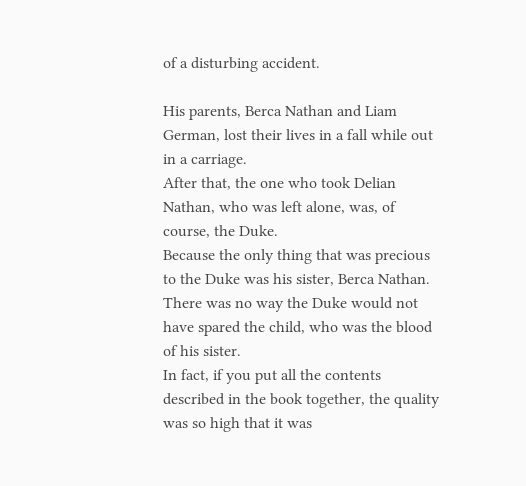of a disturbing accident.

His parents, Berca Nathan and Liam German, lost their lives in a fall while out in a carriage.
After that, the one who took Delian Nathan, who was left alone, was, of course, the Duke.
Because the only thing that was precious to the Duke was his sister, Berca Nathan.
There was no way the Duke would not have spared the child, who was the blood of his sister.
In fact, if you put all the contents described in the book together, the quality was so high that it was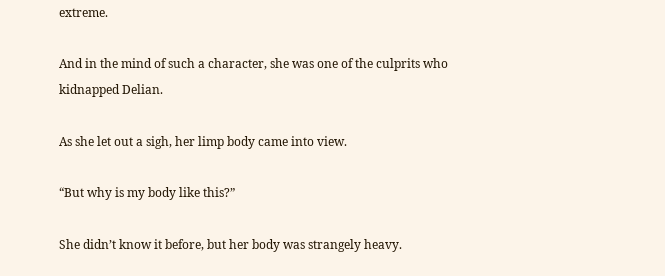extreme.

And in the mind of such a character, she was one of the culprits who kidnapped Delian.

As she let out a sigh, her limp body came into view.

“But why is my body like this?”

She didn’t know it before, but her body was strangely heavy.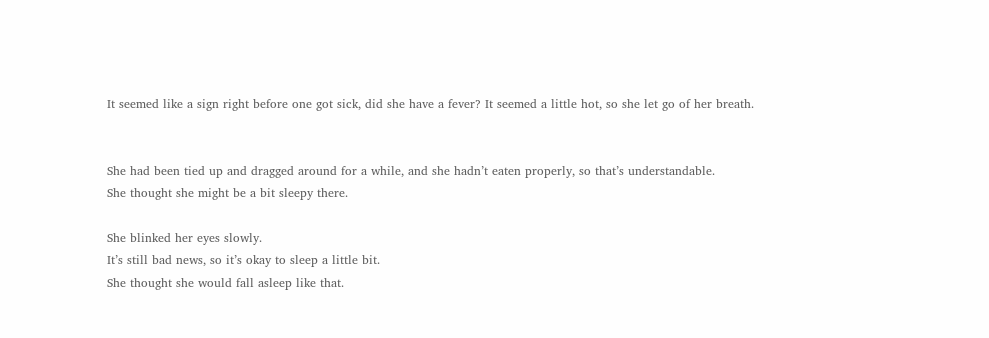It seemed like a sign right before one got sick, did she have a fever? It seemed a little hot, so she let go of her breath.


She had been tied up and dragged around for a while, and she hadn’t eaten properly, so that’s understandable.
She thought she might be a bit sleepy there.

She blinked her eyes slowly.
It’s still bad news, so it’s okay to sleep a little bit.
She thought she would fall asleep like that.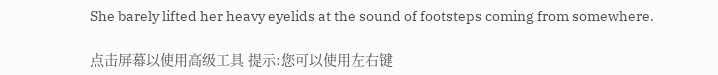She barely lifted her heavy eyelids at the sound of footsteps coming from somewhere.

点击屏幕以使用高级工具 提示:您可以使用左右键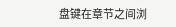盘键在章节之间浏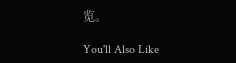览。

You'll Also Like